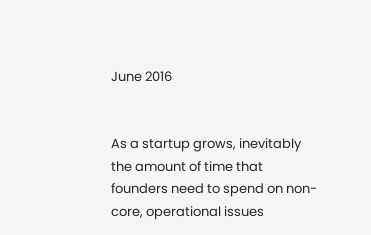June 2016


As a startup grows, inevitably the amount of time that founders need to spend on non-core, operational issues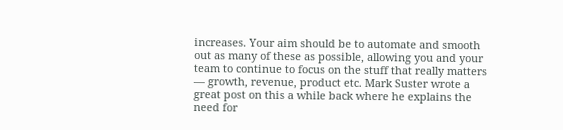increases. Your aim should be to automate and smooth out as many of these as possible, allowing you and your team to continue to focus on the stuff that really matters — growth, revenue, product etc. Mark Suster wrote a great post on this a while back where he explains the need for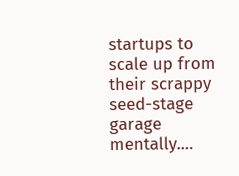startups to scale up from their scrappy seed-stage garage mentally.…